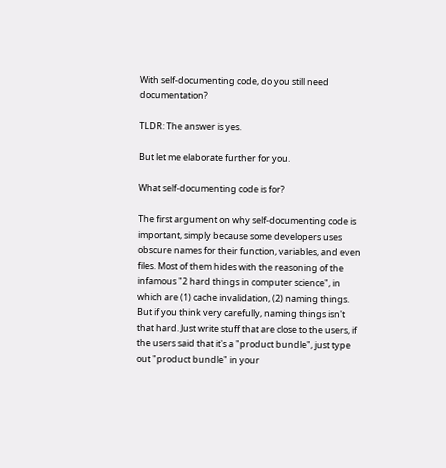With self-documenting code, do you still need documentation?

TLDR: The answer is yes.

But let me elaborate further for you.

What self-documenting code is for?

The first argument on why self-documenting code is important, simply because some developers uses obscure names for their function, variables, and even files. Most of them hides with the reasoning of the infamous "2 hard things in computer science", in which are (1) cache invalidation, (2) naming things. But if you think very carefully, naming things isn't that hard. Just write stuff that are close to the users, if the users said that it's a "product bundle", just type out "product bundle" in your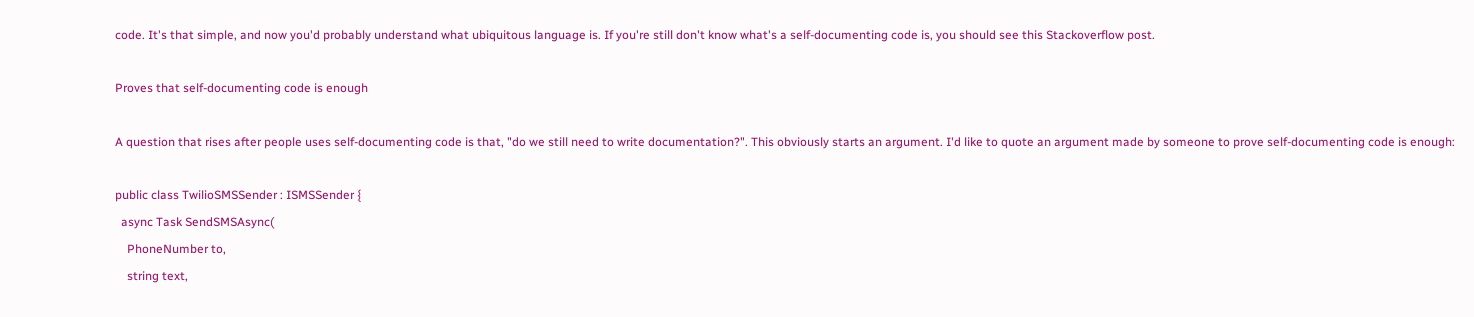code. It's that simple, and now you'd probably understand what ubiquitous language is. If you're still don't know what's a self-documenting code is, you should see this Stackoverflow post.

Proves that self-documenting code is enough

A question that rises after people uses self-documenting code is that, "do we still need to write documentation?". This obviously starts an argument. I'd like to quote an argument made by someone to prove self-documenting code is enough:

public class TwilioSMSSender : ISMSSender {
  async Task SendSMSAsync(
    PhoneNumber to,
    string text,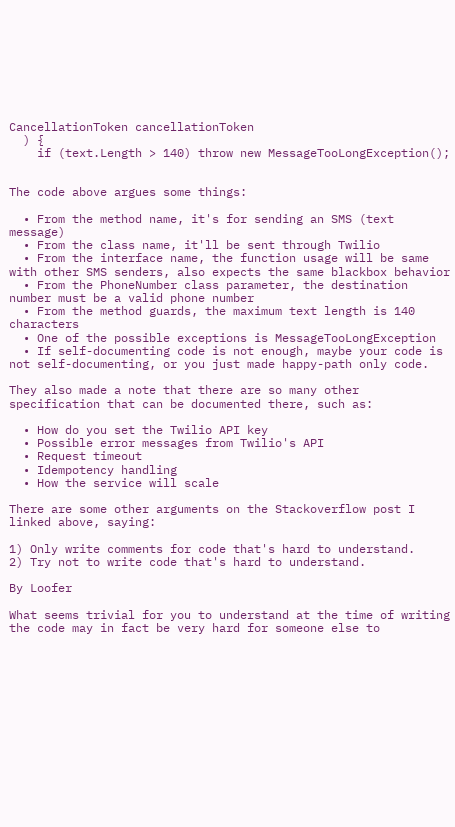CancellationToken cancellationToken
  ) {
    if (text.Length > 140) throw new MessageTooLongException();


The code above argues some things:

  • From the method name, it's for sending an SMS (text message)
  • From the class name, it'll be sent through Twilio
  • From the interface name, the function usage will be same with other SMS senders, also expects the same blackbox behavior
  • From the PhoneNumber class parameter, the destination number must be a valid phone number
  • From the method guards, the maximum text length is 140 characters
  • One of the possible exceptions is MessageTooLongException
  • If self-documenting code is not enough, maybe your code is not self-documenting, or you just made happy-path only code.

They also made a note that there are so many other specification that can be documented there, such as:

  • How do you set the Twilio API key
  • Possible error messages from Twilio's API
  • Request timeout
  • Idempotency handling
  • How the service will scale

There are some other arguments on the Stackoverflow post I linked above, saying:

1) Only write comments for code that's hard to understand.
2) Try not to write code that's hard to understand.

By Loofer

What seems trivial for you to understand at the time of writing the code may in fact be very hard for someone else to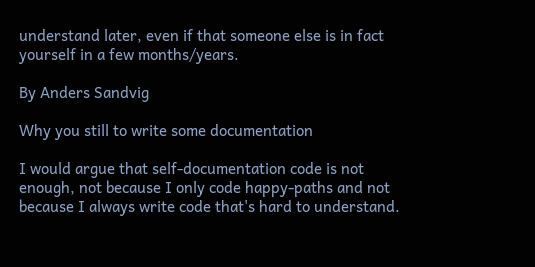understand later, even if that someone else is in fact yourself in a few months/years.

By Anders Sandvig

Why you still to write some documentation

I would argue that self-documentation code is not enough, not because I only code happy-paths and not because I always write code that's hard to understand.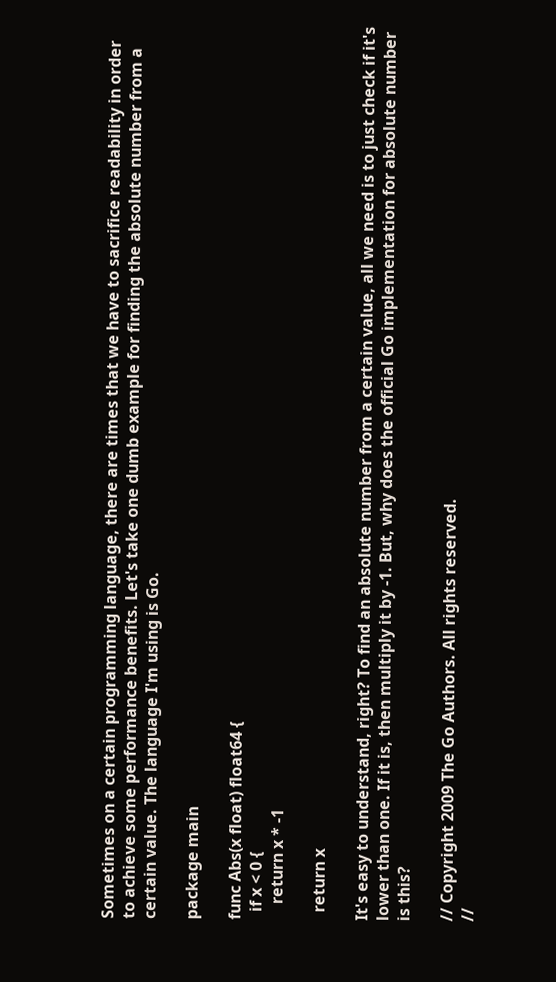Sometimes on a certain programming language, there are times that we have to sacrifice readability in order to achieve some performance benefits. Let's take one dumb example for finding the absolute number from a certain value. The language I'm using is Go.

package main

func Abs(x float) float64 {
  if x < 0 {
    return x * -1

  return x

It's easy to understand, right? To find an absolute number from a certain value, all we need is to just check if it's lower than one. If it is, then multiply it by -1. But, why does the official Go implementation for absolute number is this?

// Copyright 2009 The Go Authors. All rights reserved.
//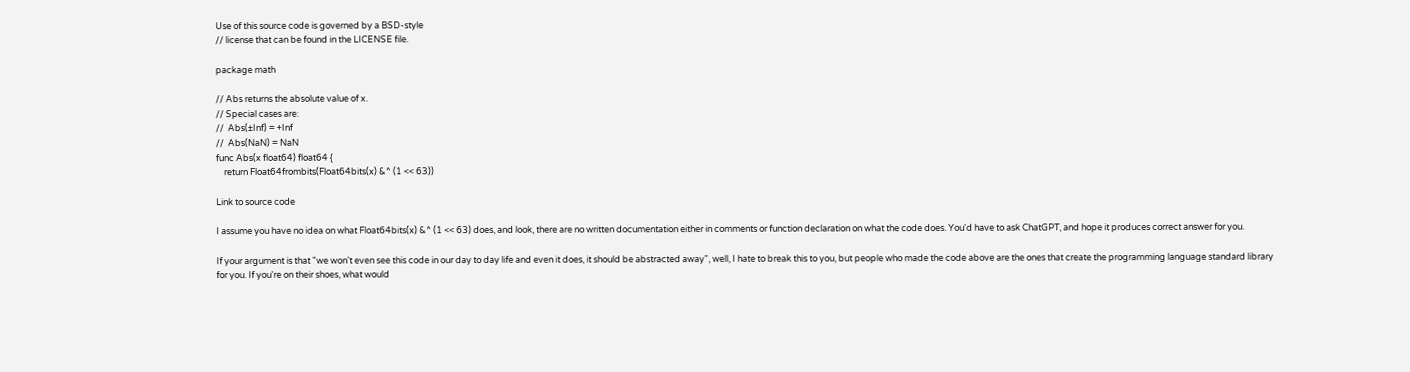Use of this source code is governed by a BSD-style
// license that can be found in the LICENSE file.

package math

// Abs returns the absolute value of x.
// Special cases are:
//  Abs(±Inf) = +Inf
//  Abs(NaN) = NaN
func Abs(x float64) float64 {
    return Float64frombits(Float64bits(x) &^ (1 << 63))

Link to source code

I assume you have no idea on what Float64bits(x) &^ (1 << 63) does, and look, there are no written documentation either in comments or function declaration on what the code does. You'd have to ask ChatGPT, and hope it produces correct answer for you.

If your argument is that "we won't even see this code in our day to day life and even it does, it should be abstracted away", well, I hate to break this to you, but people who made the code above are the ones that create the programming language standard library for you. If you're on their shoes, what would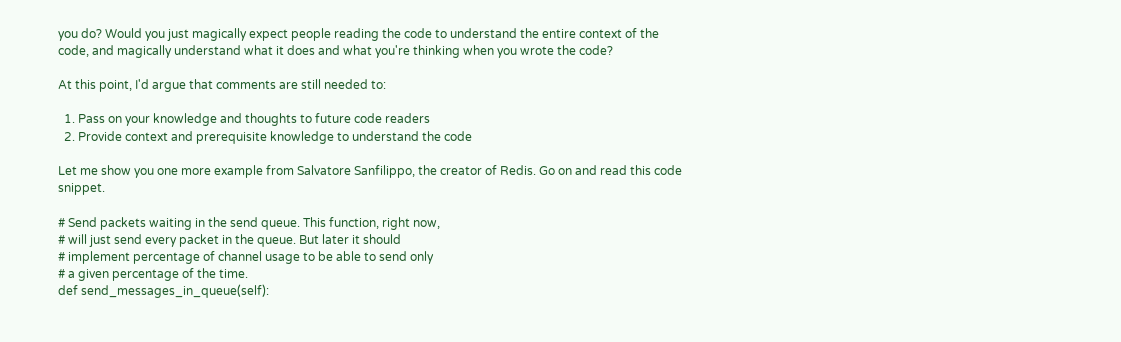you do? Would you just magically expect people reading the code to understand the entire context of the code, and magically understand what it does and what you're thinking when you wrote the code?

At this point, I'd argue that comments are still needed to:

  1. Pass on your knowledge and thoughts to future code readers
  2. Provide context and prerequisite knowledge to understand the code

Let me show you one more example from Salvatore Sanfilippo, the creator of Redis. Go on and read this code snippet.

# Send packets waiting in the send queue. This function, right now,
# will just send every packet in the queue. But later it should
# implement percentage of channel usage to be able to send only
# a given percentage of the time.
def send_messages_in_queue(self):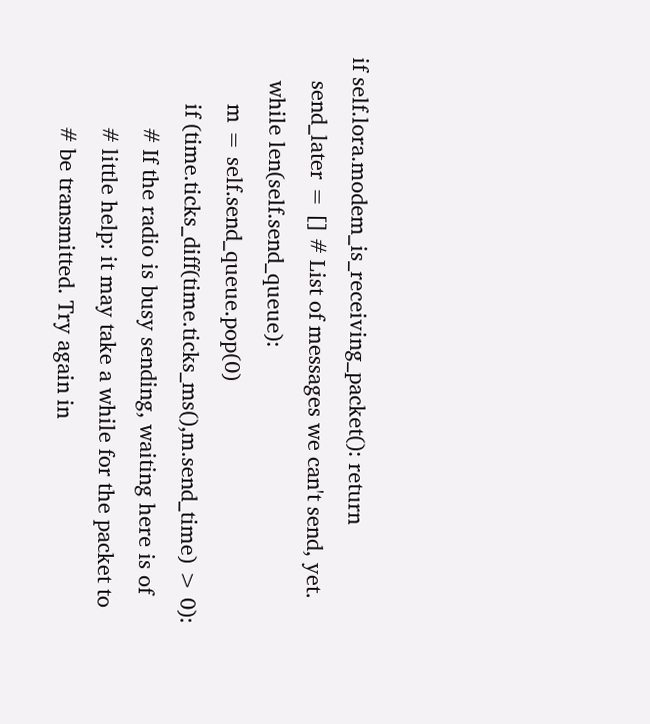if self.lora.modem_is_receiving_packet(): return
    send_later = [] # List of messages we can't send, yet.
    while len(self.send_queue):
        m = self.send_queue.pop(0)
        if (time.ticks_diff(time.ticks_ms(),m.send_time) > 0):
            # If the radio is busy sending, waiting here is of
            # little help: it may take a while for the packet to
            # be transmitted. Try again in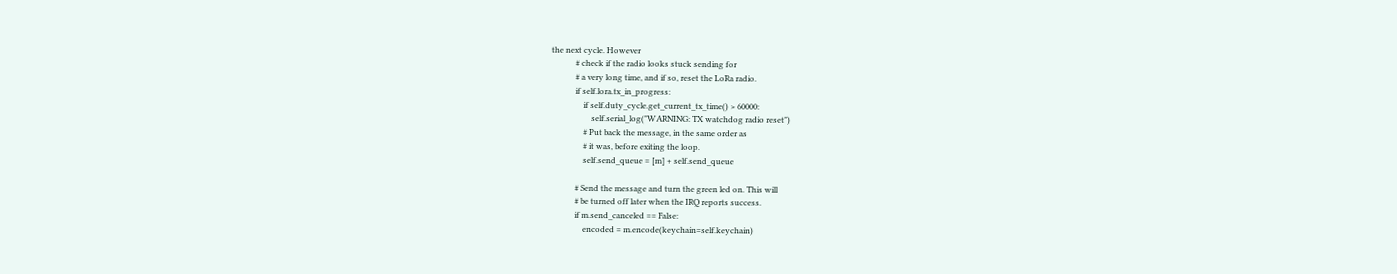the next cycle. However
            # check if the radio looks stuck sending for
            # a very long time, and if so, reset the LoRa radio.
            if self.lora.tx_in_progress:
                if self.duty_cycle.get_current_tx_time() > 60000:
                    self.serial_log("WARNING: TX watchdog radio reset")
                # Put back the message, in the same order as
                # it was, before exiting the loop.
                self.send_queue = [m] + self.send_queue

            # Send the message and turn the green led on. This will
            # be turned off later when the IRQ reports success.
            if m.send_canceled == False:
                encoded = m.encode(keychain=self.keychain)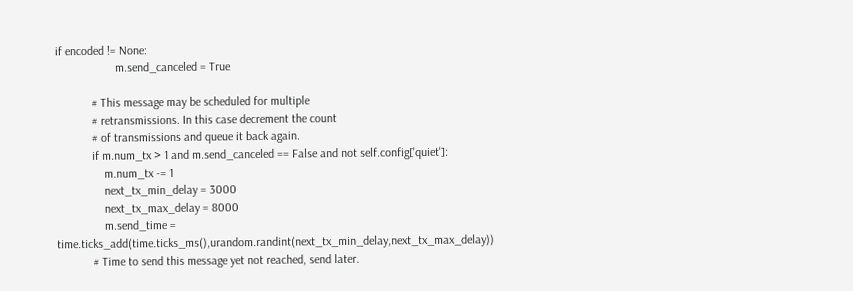if encoded != None:
                    m.send_canceled = True

            # This message may be scheduled for multiple
            # retransmissions. In this case decrement the count
            # of transmissions and queue it back again.
            if m.num_tx > 1 and m.send_canceled == False and not self.config['quiet']:
                m.num_tx -= 1
                next_tx_min_delay = 3000
                next_tx_max_delay = 8000
                m.send_time = time.ticks_add(time.ticks_ms(),urandom.randint(next_tx_min_delay,next_tx_max_delay))
            # Time to send this message yet not reached, send later.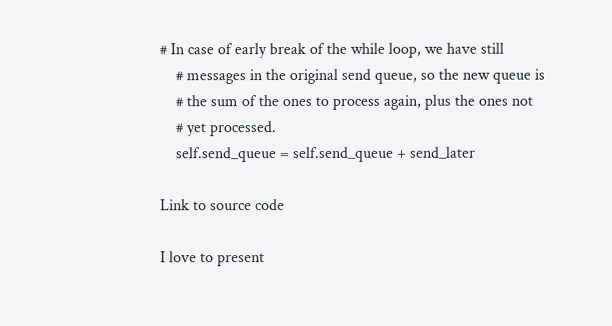# In case of early break of the while loop, we have still
    # messages in the original send queue, so the new queue is
    # the sum of the ones to process again, plus the ones not
    # yet processed.
    self.send_queue = self.send_queue + send_later

Link to source code

I love to present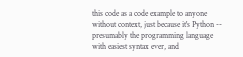this code as a code example to anyone without context, just because it's Python -- presumably the programming language with easiest syntax ever, and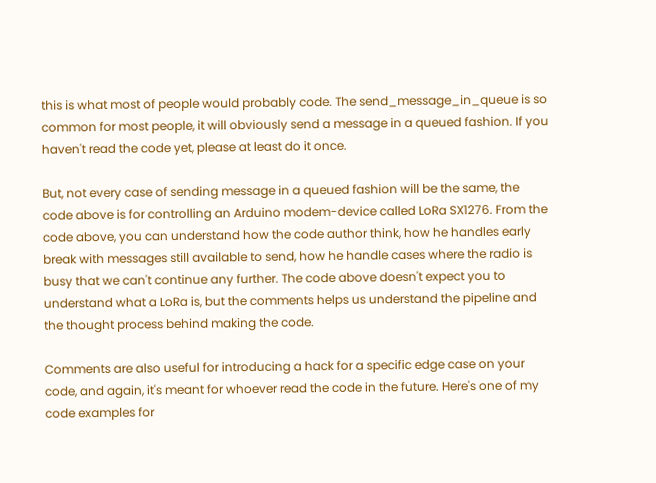this is what most of people would probably code. The send_message_in_queue is so common for most people, it will obviously send a message in a queued fashion. If you haven't read the code yet, please at least do it once.

But, not every case of sending message in a queued fashion will be the same, the code above is for controlling an Arduino modem-device called LoRa SX1276. From the code above, you can understand how the code author think, how he handles early break with messages still available to send, how he handle cases where the radio is busy that we can't continue any further. The code above doesn't expect you to understand what a LoRa is, but the comments helps us understand the pipeline and the thought process behind making the code.

Comments are also useful for introducing a hack for a specific edge case on your code, and again, it's meant for whoever read the code in the future. Here's one of my code examples for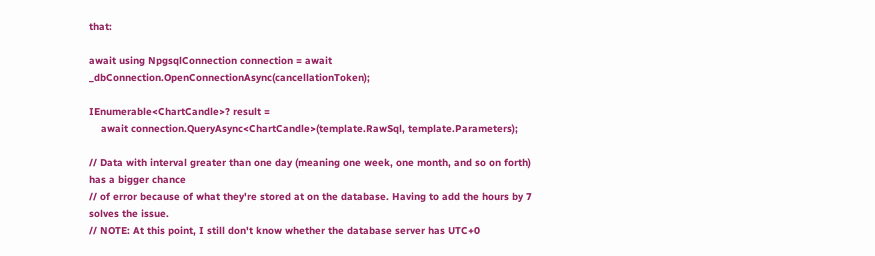that:

await using NpgsqlConnection connection = await _dbConnection.OpenConnectionAsync(cancellationToken);

IEnumerable<ChartCandle>? result =
    await connection.QueryAsync<ChartCandle>(template.RawSql, template.Parameters);

// Data with interval greater than one day (meaning one week, one month, and so on forth) has a bigger chance
// of error because of what they're stored at on the database. Having to add the hours by 7 solves the issue.
// NOTE: At this point, I still don't know whether the database server has UTC+0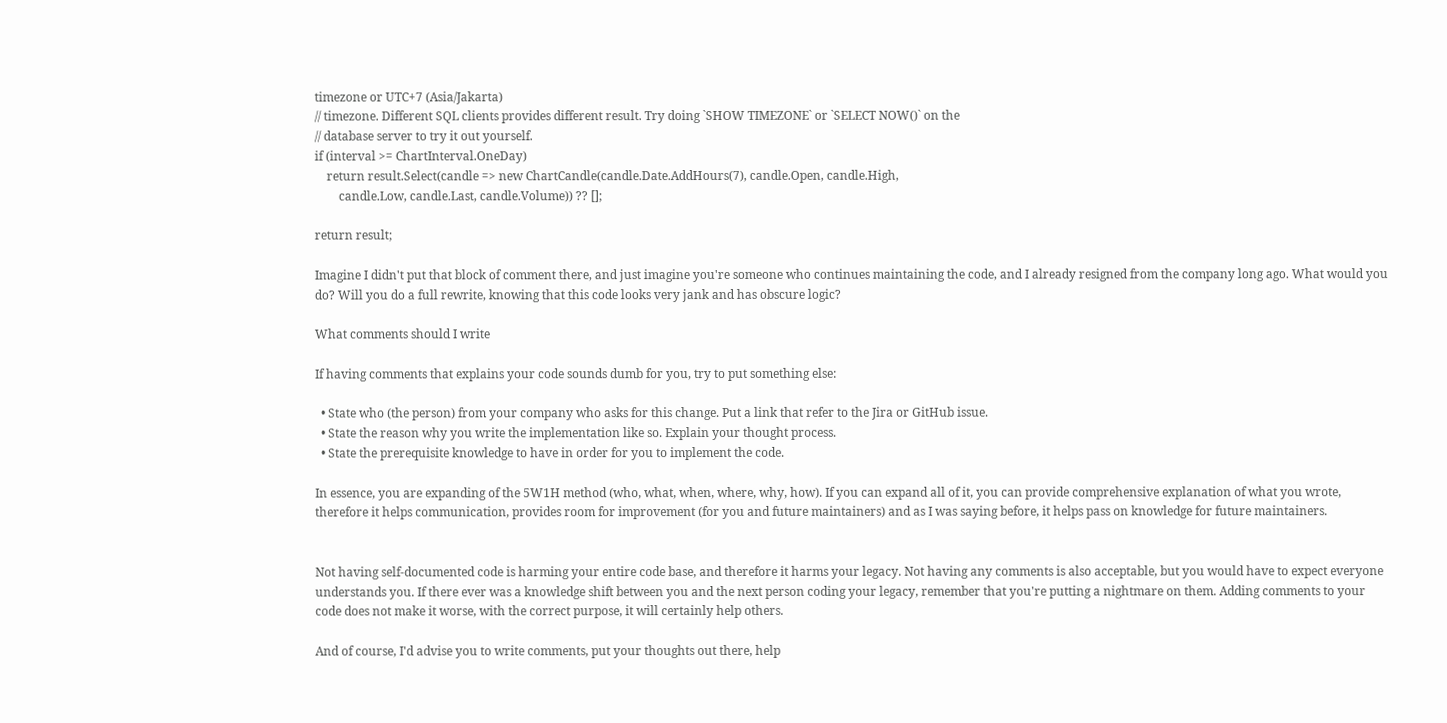timezone or UTC+7 (Asia/Jakarta)
// timezone. Different SQL clients provides different result. Try doing `SHOW TIMEZONE` or `SELECT NOW()` on the
// database server to try it out yourself.
if (interval >= ChartInterval.OneDay)
    return result.Select(candle => new ChartCandle(candle.Date.AddHours(7), candle.Open, candle.High,
        candle.Low, candle.Last, candle.Volume)) ?? [];

return result;

Imagine I didn't put that block of comment there, and just imagine you're someone who continues maintaining the code, and I already resigned from the company long ago. What would you do? Will you do a full rewrite, knowing that this code looks very jank and has obscure logic?

What comments should I write

If having comments that explains your code sounds dumb for you, try to put something else:

  • State who (the person) from your company who asks for this change. Put a link that refer to the Jira or GitHub issue.
  • State the reason why you write the implementation like so. Explain your thought process.
  • State the prerequisite knowledge to have in order for you to implement the code.

In essence, you are expanding of the 5W1H method (who, what, when, where, why, how). If you can expand all of it, you can provide comprehensive explanation of what you wrote, therefore it helps communication, provides room for improvement (for you and future maintainers) and as I was saying before, it helps pass on knowledge for future maintainers.


Not having self-documented code is harming your entire code base, and therefore it harms your legacy. Not having any comments is also acceptable, but you would have to expect everyone understands you. If there ever was a knowledge shift between you and the next person coding your legacy, remember that you're putting a nightmare on them. Adding comments to your code does not make it worse, with the correct purpose, it will certainly help others.

And of course, I'd advise you to write comments, put your thoughts out there, help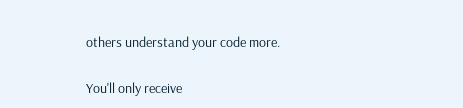others understand your code more.

You'll only receive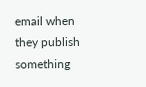email when they publish something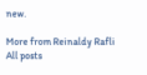new.

More from Reinaldy Rafli
All posts